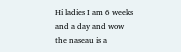Hi ladies I am 6 weeks and a day and wow the naseau is a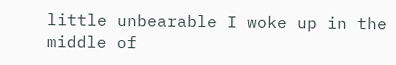little unbearable I woke up in the middle of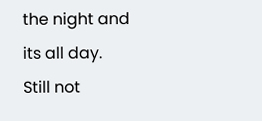the night and its all day. Still not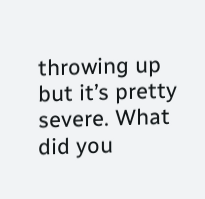throwing up but it’s pretty severe. What did you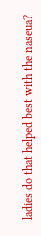ladies do that helped best with the naseua?